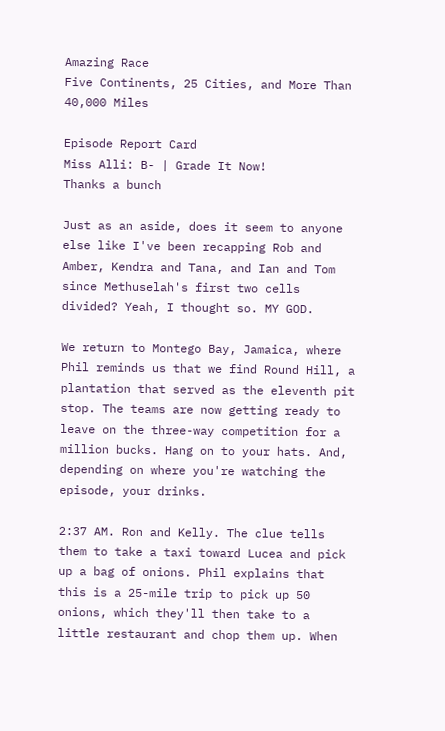Amazing Race
Five Continents, 25 Cities, and More Than 40,000 Miles

Episode Report Card
Miss Alli: B- | Grade It Now!
Thanks a bunch

Just as an aside, does it seem to anyone else like I've been recapping Rob and Amber, Kendra and Tana, and Ian and Tom since Methuselah's first two cells divided? Yeah, I thought so. MY GOD.

We return to Montego Bay, Jamaica, where Phil reminds us that we find Round Hill, a plantation that served as the eleventh pit stop. The teams are now getting ready to leave on the three-way competition for a million bucks. Hang on to your hats. And, depending on where you're watching the episode, your drinks.

2:37 AM. Ron and Kelly. The clue tells them to take a taxi toward Lucea and pick up a bag of onions. Phil explains that this is a 25-mile trip to pick up 50 onions, which they'll then take to a little restaurant and chop them up. When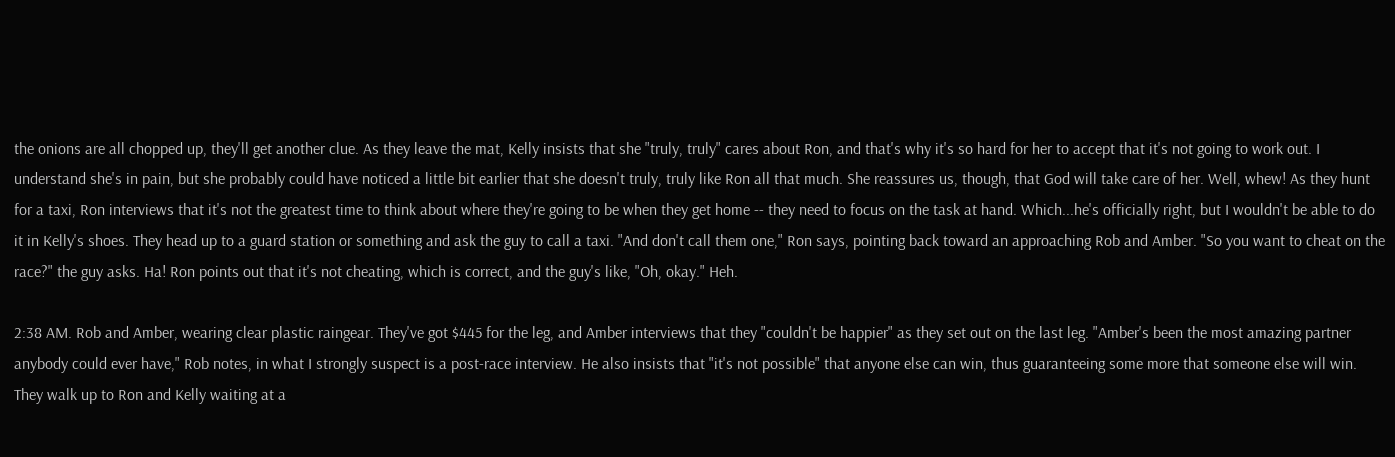the onions are all chopped up, they'll get another clue. As they leave the mat, Kelly insists that she "truly, truly" cares about Ron, and that's why it's so hard for her to accept that it's not going to work out. I understand she's in pain, but she probably could have noticed a little bit earlier that she doesn't truly, truly like Ron all that much. She reassures us, though, that God will take care of her. Well, whew! As they hunt for a taxi, Ron interviews that it's not the greatest time to think about where they're going to be when they get home -- they need to focus on the task at hand. Which...he's officially right, but I wouldn't be able to do it in Kelly's shoes. They head up to a guard station or something and ask the guy to call a taxi. "And don't call them one," Ron says, pointing back toward an approaching Rob and Amber. "So you want to cheat on the race?" the guy asks. Ha! Ron points out that it's not cheating, which is correct, and the guy's like, "Oh, okay." Heh.

2:38 AM. Rob and Amber, wearing clear plastic raingear. They've got $445 for the leg, and Amber interviews that they "couldn't be happier" as they set out on the last leg. "Amber's been the most amazing partner anybody could ever have," Rob notes, in what I strongly suspect is a post-race interview. He also insists that "it's not possible" that anyone else can win, thus guaranteeing some more that someone else will win. They walk up to Ron and Kelly waiting at a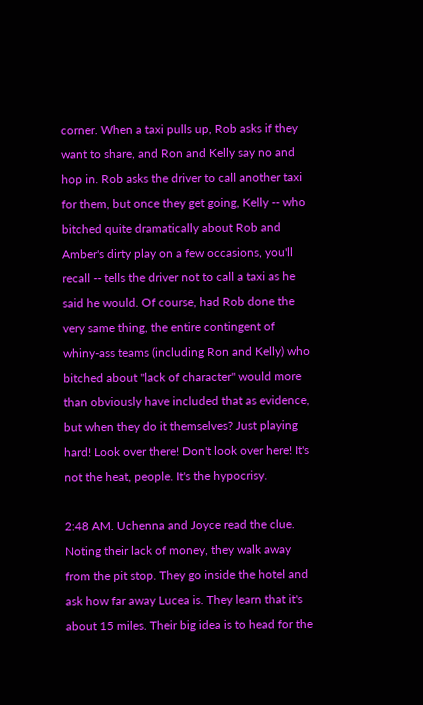corner. When a taxi pulls up, Rob asks if they want to share, and Ron and Kelly say no and hop in. Rob asks the driver to call another taxi for them, but once they get going, Kelly -- who bitched quite dramatically about Rob and Amber's dirty play on a few occasions, you'll recall -- tells the driver not to call a taxi as he said he would. Of course, had Rob done the very same thing, the entire contingent of whiny-ass teams (including Ron and Kelly) who bitched about "lack of character" would more than obviously have included that as evidence, but when they do it themselves? Just playing hard! Look over there! Don't look over here! It's not the heat, people. It's the hypocrisy.

2:48 AM. Uchenna and Joyce read the clue. Noting their lack of money, they walk away from the pit stop. They go inside the hotel and ask how far away Lucea is. They learn that it's about 15 miles. Their big idea is to head for the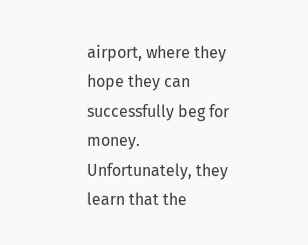airport, where they hope they can successfully beg for money. Unfortunately, they learn that the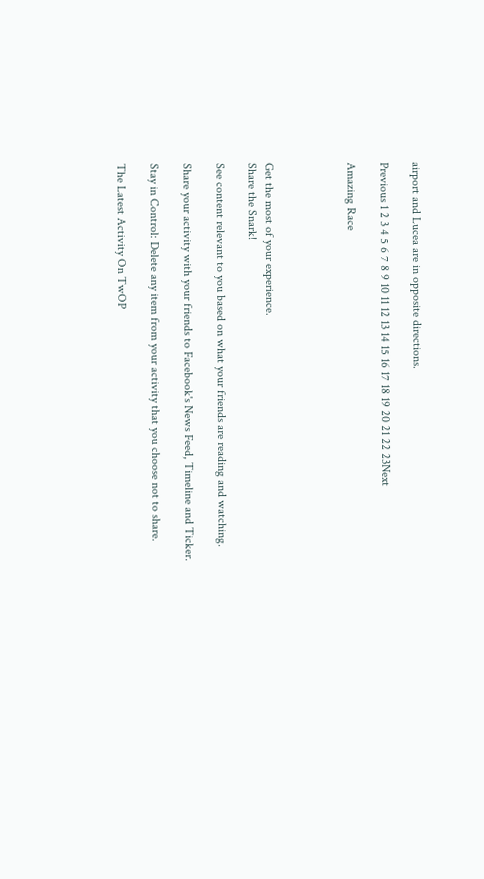airport and Lucea are in opposite directions.

Previous 1 2 3 4 5 6 7 8 9 10 11 12 13 14 15 16 17 18 19 20 21 22 23Next

Amazing Race




Get the most of your experience.
Share the Snark!

See content relevant to you based on what your friends are reading and watching.

Share your activity with your friends to Facebook's News Feed, Timeline and Ticker.

Stay in Control: Delete any item from your activity that you choose not to share.

The Latest Activity On TwOP